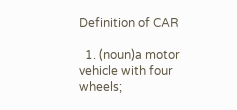Definition of CAR

  1. (noun)a motor vehicle with four wheels;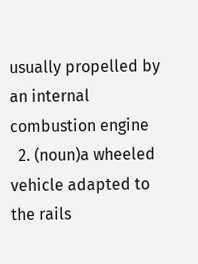usually propelled by an internal combustion engine
  2. (noun)a wheeled vehicle adapted to the rails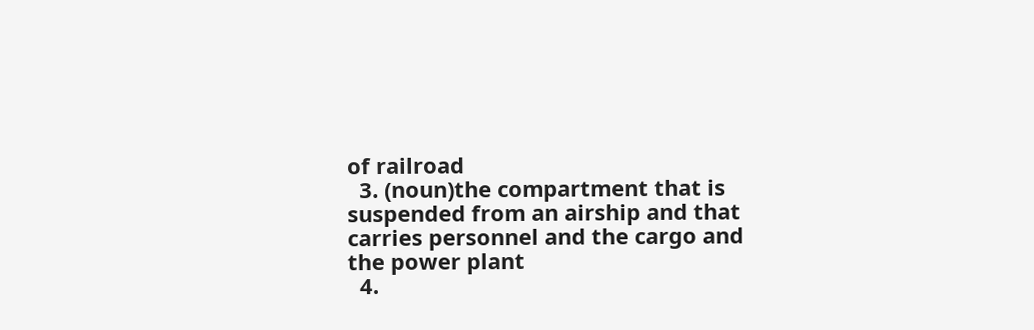of railroad
  3. (noun)the compartment that is suspended from an airship and that carries personnel and the cargo and the power plant
  4.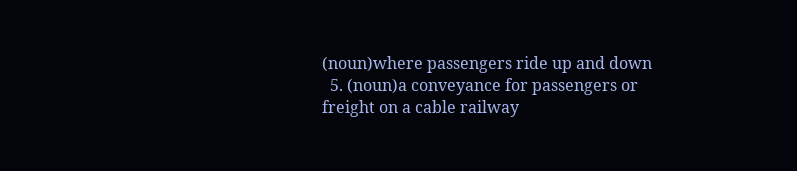(noun)where passengers ride up and down
  5. (noun)a conveyance for passengers or freight on a cable railway